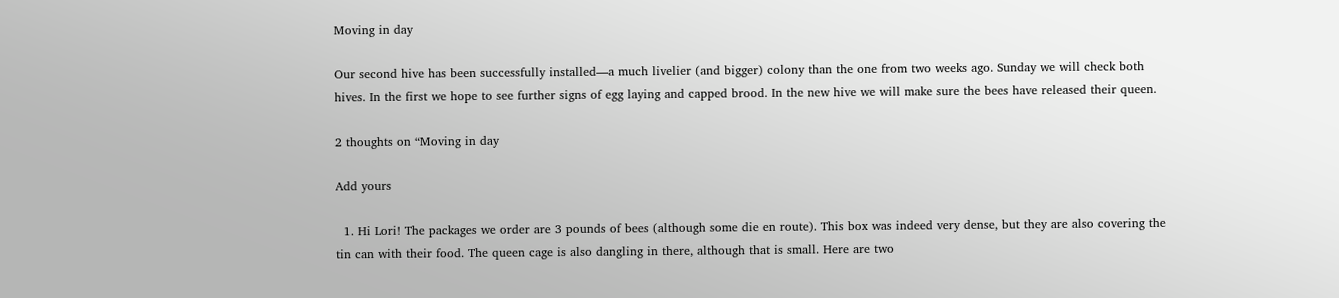Moving in day

Our second hive has been successfully installed—a much livelier (and bigger) colony than the one from two weeks ago. Sunday we will check both hives. In the first we hope to see further signs of egg laying and capped brood. In the new hive we will make sure the bees have released their queen.

2 thoughts on “Moving in day

Add yours

  1. Hi Lori! The packages we order are 3 pounds of bees (although some die en route). This box was indeed very dense, but they are also covering the tin can with their food. The queen cage is also dangling in there, although that is small. Here are two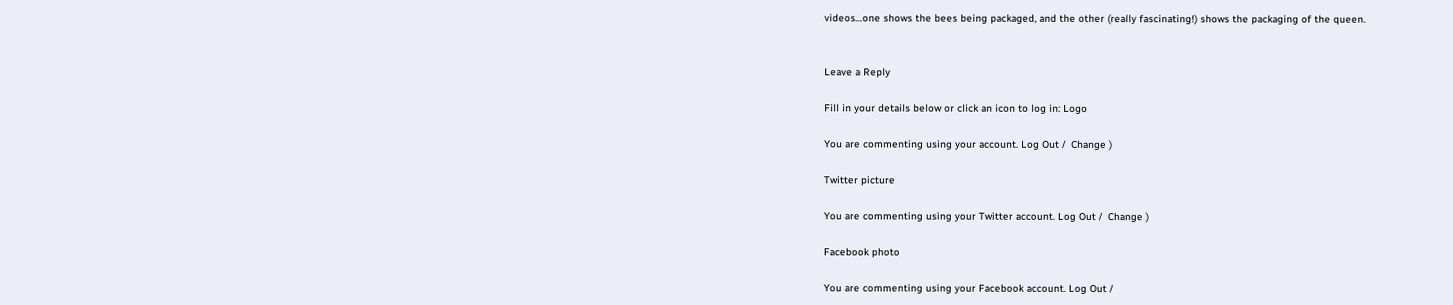videos…one shows the bees being packaged, and the other (really fascinating!) shows the packaging of the queen.


Leave a Reply

Fill in your details below or click an icon to log in: Logo

You are commenting using your account. Log Out /  Change )

Twitter picture

You are commenting using your Twitter account. Log Out /  Change )

Facebook photo

You are commenting using your Facebook account. Log Out /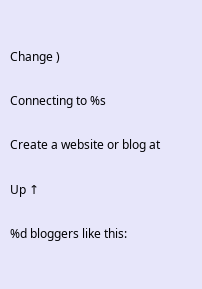Change )

Connecting to %s

Create a website or blog at

Up ↑

%d bloggers like this: